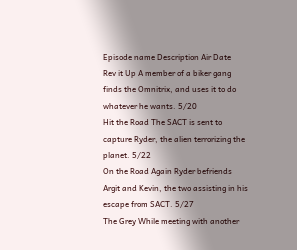Episode name Description Air Date
Rev it Up A member of a biker gang finds the Omnitrix, and uses it to do whatever he wants. 5/20
Hit the Road The SACT is sent to capture Ryder, the alien terrorizing the planet. 5/22
On the Road Again Ryder befriends Argit and Kevin, the two assisting in his escape from SACT. 5/27
The Grey While meeting with another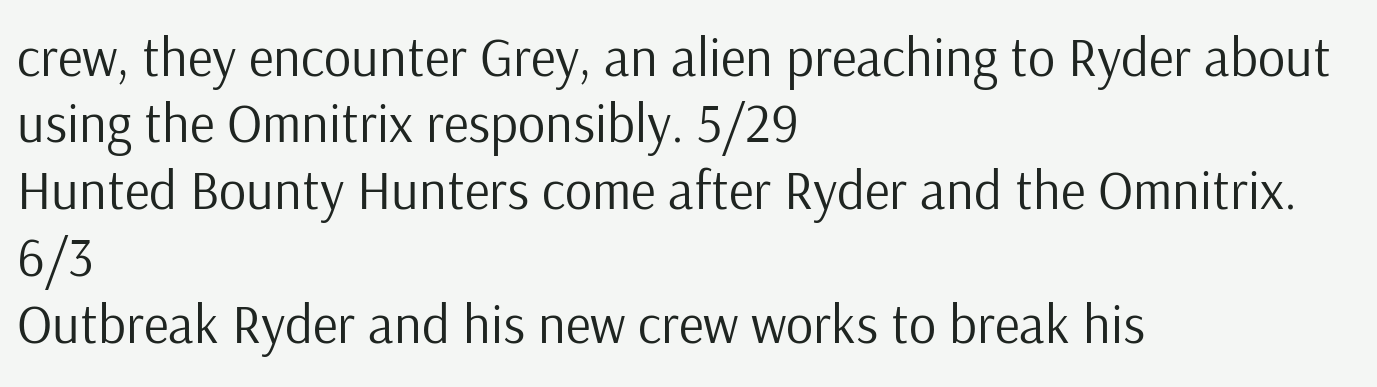crew, they encounter Grey, an alien preaching to Ryder about using the Omnitrix responsibly. 5/29
Hunted Bounty Hunters come after Ryder and the Omnitrix. 6/3
Outbreak Ryder and his new crew works to break his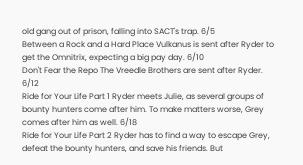old gang out of prison, falling into SACT's trap. 6/5
Between a Rock and a Hard Place Vulkanus is sent after Ryder to get the Omnitrix, expecting a big pay day. 6/10
Don't Fear the Repo The Vreedle Brothers are sent after Ryder. 6/12
Ride for Your Life Part 1 Ryder meets Julie, as several groups of bounty hunters come after him. To make matters worse, Grey comes after him as well. 6/18
Ride for Your Life Part 2 Ryder has to find a way to escape Grey, defeat the bounty hunters, and save his friends. But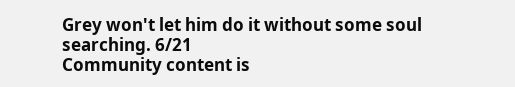Grey won't let him do it without some soul searching. 6/21
Community content is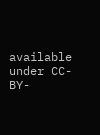available under CC-BY-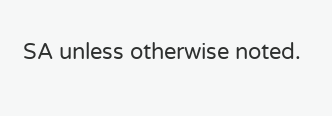SA unless otherwise noted.